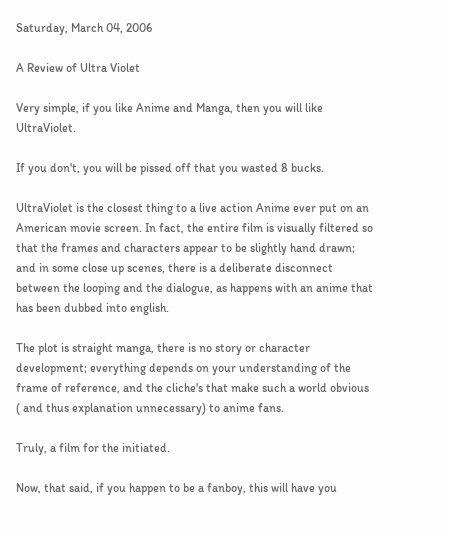Saturday, March 04, 2006

A Review of Ultra Violet

Very simple, if you like Anime and Manga, then you will like UltraViolet.

If you don't, you will be pissed off that you wasted 8 bucks.

UltraViolet is the closest thing to a live action Anime ever put on an American movie screen. In fact, the entire film is visually filtered so that the frames and characters appear to be slightly hand drawn; and in some close up scenes, there is a deliberate disconnect between the looping and the dialogue, as happens with an anime that has been dubbed into english.

The plot is straight manga, there is no story or character development; everything depends on your understanding of the frame of reference, and the cliche's that make such a world obvious ( and thus explanation unnecessary) to anime fans.

Truly, a film for the initiated.

Now, that said, if you happen to be a fanboy, this will have you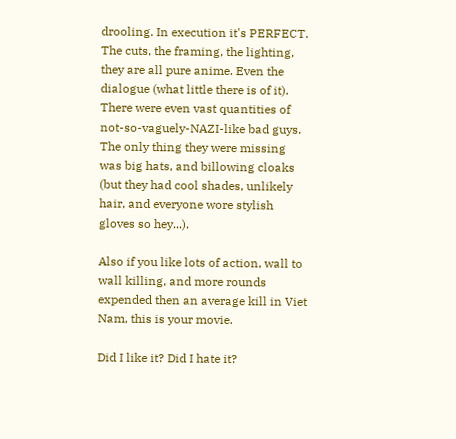drooling. In execution it's PERFECT. The cuts, the framing, the lighting, they are all pure anime. Even the dialogue (what little there is of it). There were even vast quantities of not-so-vaguely-NAZI-like bad guys. The only thing they were missing was big hats, and billowing cloaks (but they had cool shades, unlikely hair, and everyone wore stylish gloves so hey...).

Also if you like lots of action, wall to wall killing, and more rounds expended then an average kill in Viet Nam, this is your movie.

Did I like it? Did I hate it?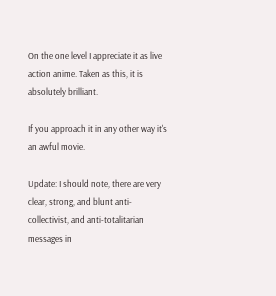On the one level I appreciate it as live action anime. Taken as this, it is absolutely brilliant.

If you approach it in any other way it's an awful movie.

Update: I should note, there are very clear, strong, and blunt anti-collectivist, and anti-totalitarian messages in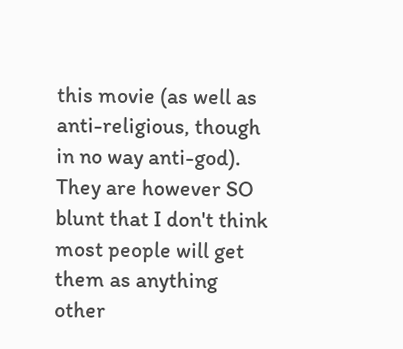this movie (as well as anti-religious, though in no way anti-god). They are however SO blunt that I don't think most people will get them as anything other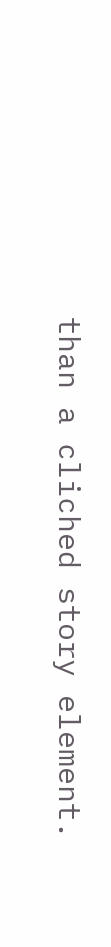than a cliched story element.